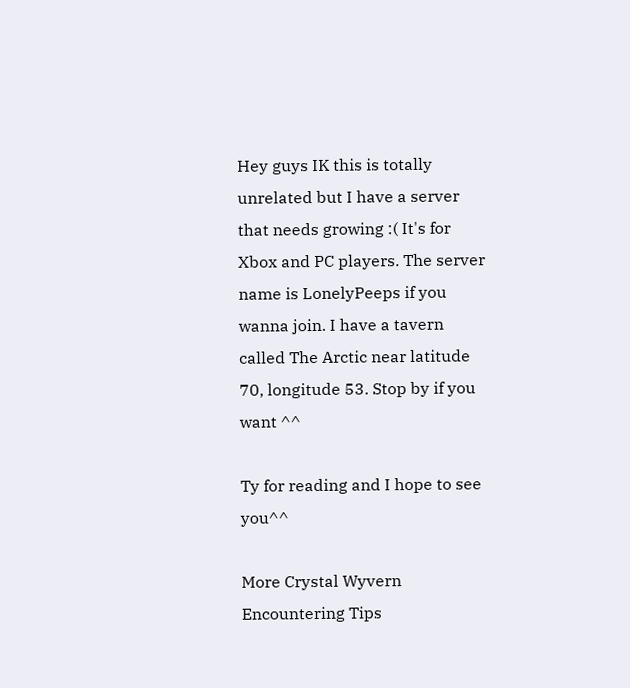Hey guys IK this is totally unrelated but I have a server that needs growing :( It's for Xbox and PC players. The server name is LonelyPeeps if you wanna join. I have a tavern called The Arctic near latitude 70, longitude 53. Stop by if you want ^^

Ty for reading and I hope to see you^^

More Crystal Wyvern Encountering Tips